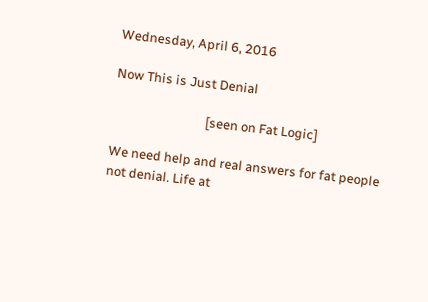Wednesday, April 6, 2016

Now This is Just Denial

                               [seen on Fat Logic]

We need help and real answers for fat people not denial. Life at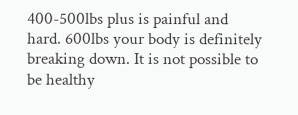400-500lbs plus is painful and hard. 600lbs your body is definitely breaking down. It is not possible to be healthy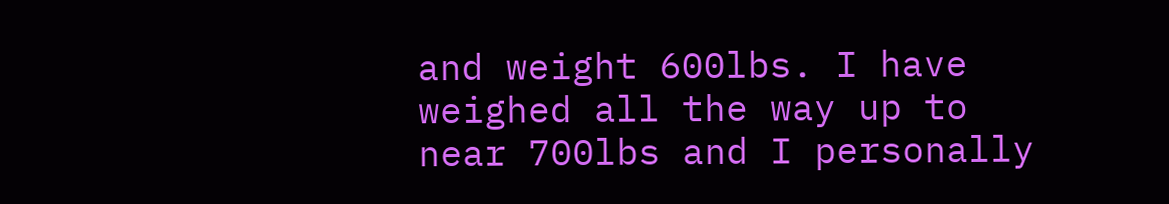and weight 600lbs. I have weighed all the way up to near 700lbs and I personally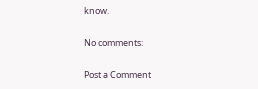know.

No comments:

Post a Comment